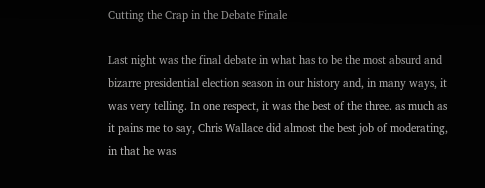Cutting the Crap in the Debate Finale

Last night was the final debate in what has to be the most absurd and bizarre presidential election season in our history and, in many ways, it was very telling. In one respect, it was the best of the three. as much as it pains me to say, Chris Wallace did almost the best job of moderating, in that he was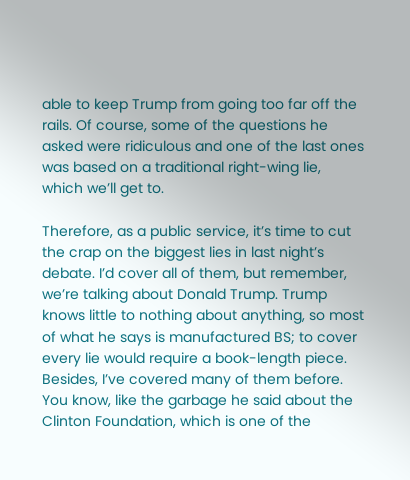able to keep Trump from going too far off the rails. Of course, some of the questions he asked were ridiculous and one of the last ones was based on a traditional right-wing lie, which we’ll get to.

Therefore, as a public service, it’s time to cut the crap on the biggest lies in last night’s debate. I’d cover all of them, but remember, we’re talking about Donald Trump. Trump knows little to nothing about anything, so most of what he says is manufactured BS; to cover every lie would require a book-length piece. Besides, I’ve covered many of them before. You know, like the garbage he said about the Clinton Foundation, which is one of the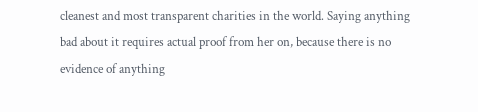cleanest and most transparent charities in the world. Saying anything bad about it requires actual proof from her on, because there is no evidence of anything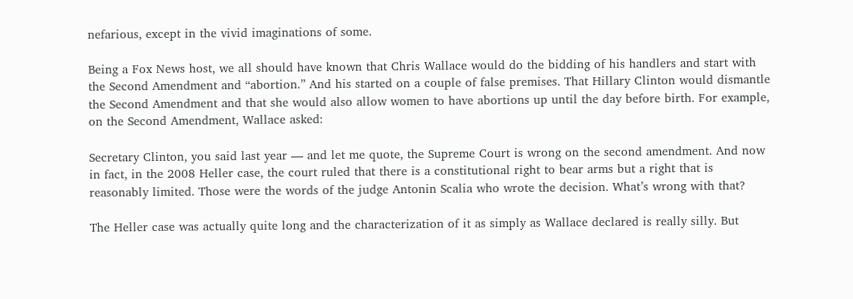nefarious, except in the vivid imaginations of some.

Being a Fox News host, we all should have known that Chris Wallace would do the bidding of his handlers and start with the Second Amendment and “abortion.” And his started on a couple of false premises. That Hillary Clinton would dismantle the Second Amendment and that she would also allow women to have abortions up until the day before birth. For example, on the Second Amendment, Wallace asked:

Secretary Clinton, you said last year — and let me quote, the Supreme Court is wrong on the second amendment. And now in fact, in the 2008 Heller case, the court ruled that there is a constitutional right to bear arms but a right that is reasonably limited. Those were the words of the judge Antonin Scalia who wrote the decision. What’s wrong with that?

The Heller case was actually quite long and the characterization of it as simply as Wallace declared is really silly. But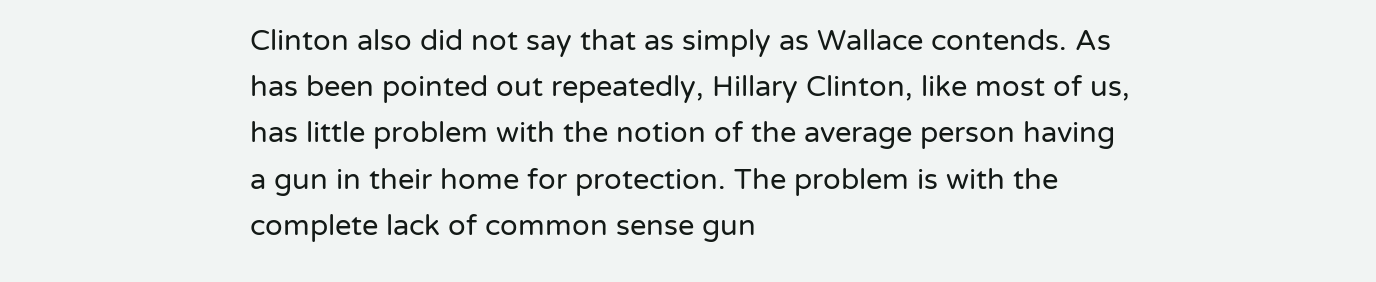Clinton also did not say that as simply as Wallace contends. As has been pointed out repeatedly, Hillary Clinton, like most of us, has little problem with the notion of the average person having a gun in their home for protection. The problem is with the complete lack of common sense gun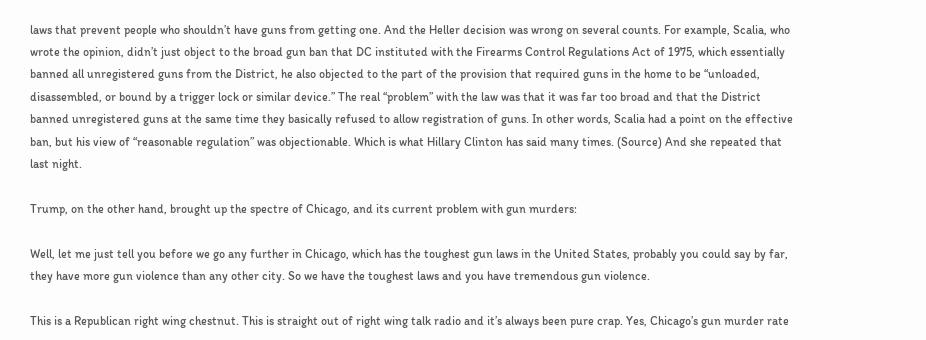laws that prevent people who shouldn’t have guns from getting one. And the Heller decision was wrong on several counts. For example, Scalia, who wrote the opinion, didn’t just object to the broad gun ban that DC instituted with the Firearms Control Regulations Act of 1975, which essentially banned all unregistered guns from the District, he also objected to the part of the provision that required guns in the home to be “unloaded, disassembled, or bound by a trigger lock or similar device.” The real “problem” with the law was that it was far too broad and that the District banned unregistered guns at the same time they basically refused to allow registration of guns. In other words, Scalia had a point on the effective ban, but his view of “reasonable regulation” was objectionable. Which is what Hillary Clinton has said many times. (Source) And she repeated that last night.

Trump, on the other hand, brought up the spectre of Chicago, and its current problem with gun murders:

Well, let me just tell you before we go any further in Chicago, which has the toughest gun laws in the United States, probably you could say by far, they have more gun violence than any other city. So we have the toughest laws and you have tremendous gun violence.

This is a Republican right wing chestnut. This is straight out of right wing talk radio and it’s always been pure crap. Yes, Chicago’s gun murder rate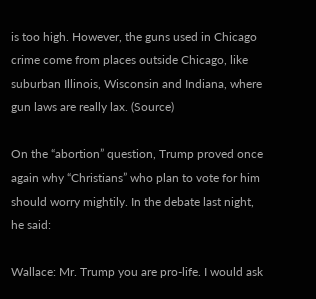is too high. However, the guns used in Chicago crime come from places outside Chicago, like suburban Illinois, Wisconsin and Indiana, where gun laws are really lax. (Source)

On the “abortion” question, Trump proved once again why “Christians” who plan to vote for him should worry mightily. In the debate last night, he said:

Wallace: Mr. Trump you are pro-life. I would ask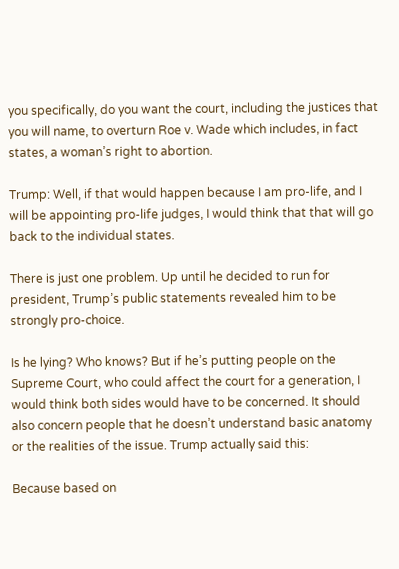you specifically, do you want the court, including the justices that you will name, to overturn Roe v. Wade which includes, in fact states, a woman’s right to abortion.

Trump: Well, if that would happen because I am pro-life, and I will be appointing pro-life judges, I would think that that will go back to the individual states.

There is just one problem. Up until he decided to run for president, Trump’s public statements revealed him to be strongly pro-choice.

Is he lying? Who knows? But if he’s putting people on the Supreme Court, who could affect the court for a generation, I would think both sides would have to be concerned. It should also concern people that he doesn’t understand basic anatomy or the realities of the issue. Trump actually said this:

Because based on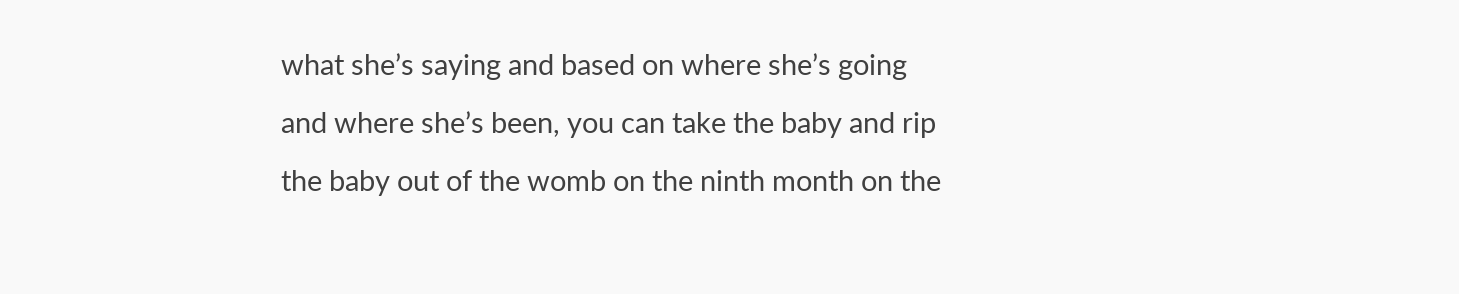what she’s saying and based on where she’s going and where she’s been, you can take the baby and rip the baby out of the womb on the ninth month on the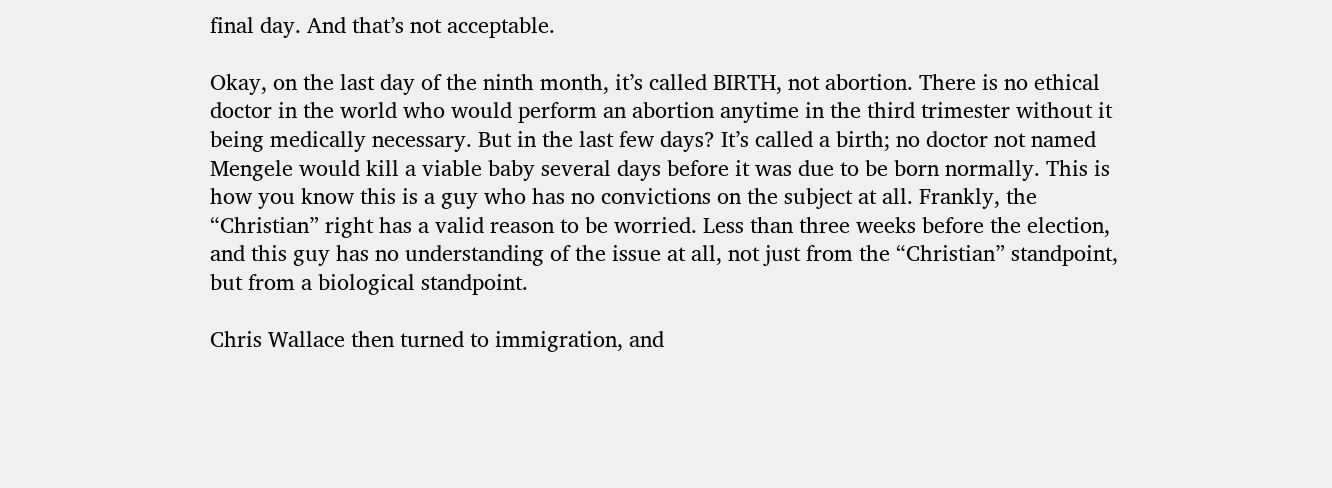final day. And that’s not acceptable.

Okay, on the last day of the ninth month, it’s called BIRTH, not abortion. There is no ethical doctor in the world who would perform an abortion anytime in the third trimester without it being medically necessary. But in the last few days? It’s called a birth; no doctor not named Mengele would kill a viable baby several days before it was due to be born normally. This is how you know this is a guy who has no convictions on the subject at all. Frankly, the “Christian” right has a valid reason to be worried. Less than three weeks before the election, and this guy has no understanding of the issue at all, not just from the “Christian” standpoint, but from a biological standpoint.

Chris Wallace then turned to immigration, and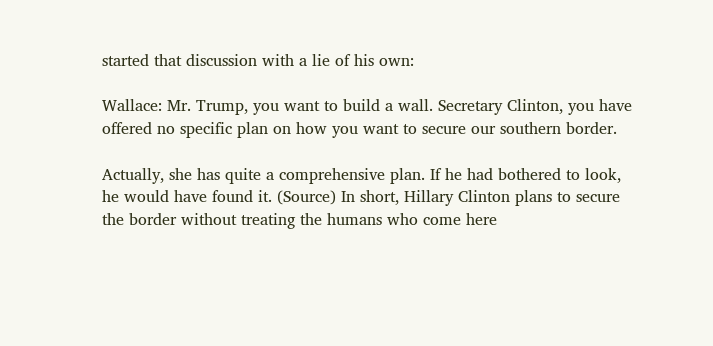started that discussion with a lie of his own:

Wallace: Mr. Trump, you want to build a wall. Secretary Clinton, you have offered no specific plan on how you want to secure our southern border.

Actually, she has quite a comprehensive plan. If he had bothered to look, he would have found it. (Source) In short, Hillary Clinton plans to secure the border without treating the humans who come here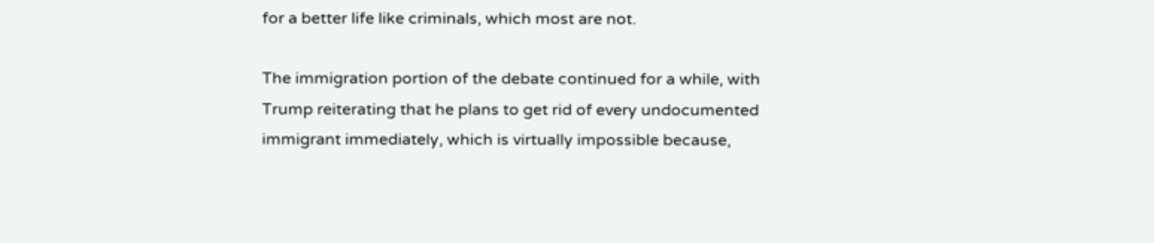for a better life like criminals, which most are not.

The immigration portion of the debate continued for a while, with Trump reiterating that he plans to get rid of every undocumented immigrant immediately, which is virtually impossible because,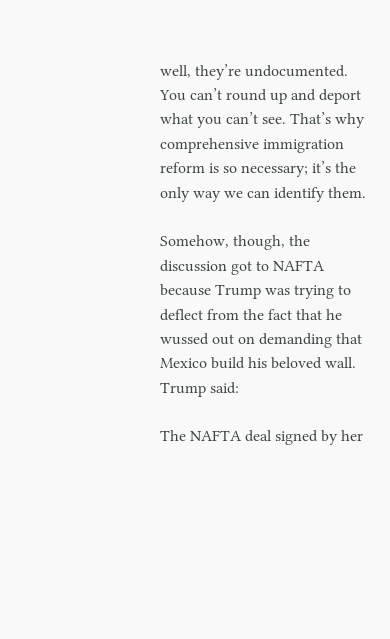well, they’re undocumented. You can’t round up and deport what you can’t see. That’s why comprehensive immigration reform is so necessary; it’s the only way we can identify them.

Somehow, though, the discussion got to NAFTA because Trump was trying to deflect from the fact that he wussed out on demanding that Mexico build his beloved wall. Trump said:

The NAFTA deal signed by her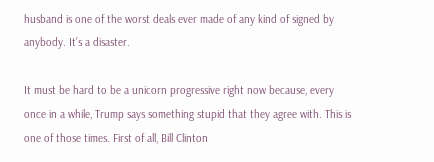husband is one of the worst deals ever made of any kind of signed by anybody. It’s a disaster.

It must be hard to be a unicorn progressive right now because, every once in a while, Trump says something stupid that they agree with. This is one of those times. First of all, Bill Clinton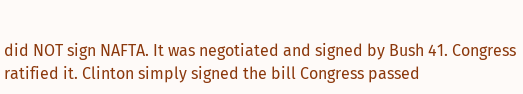did NOT sign NAFTA. It was negotiated and signed by Bush 41. Congress ratified it. Clinton simply signed the bill Congress passed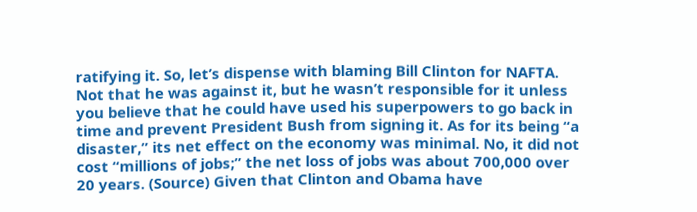ratifying it. So, let’s dispense with blaming Bill Clinton for NAFTA. Not that he was against it, but he wasn’t responsible for it unless you believe that he could have used his superpowers to go back in time and prevent President Bush from signing it. As for its being “a disaster,” its net effect on the economy was minimal. No, it did not cost “millions of jobs;” the net loss of jobs was about 700,000 over 20 years. (Source) Given that Clinton and Obama have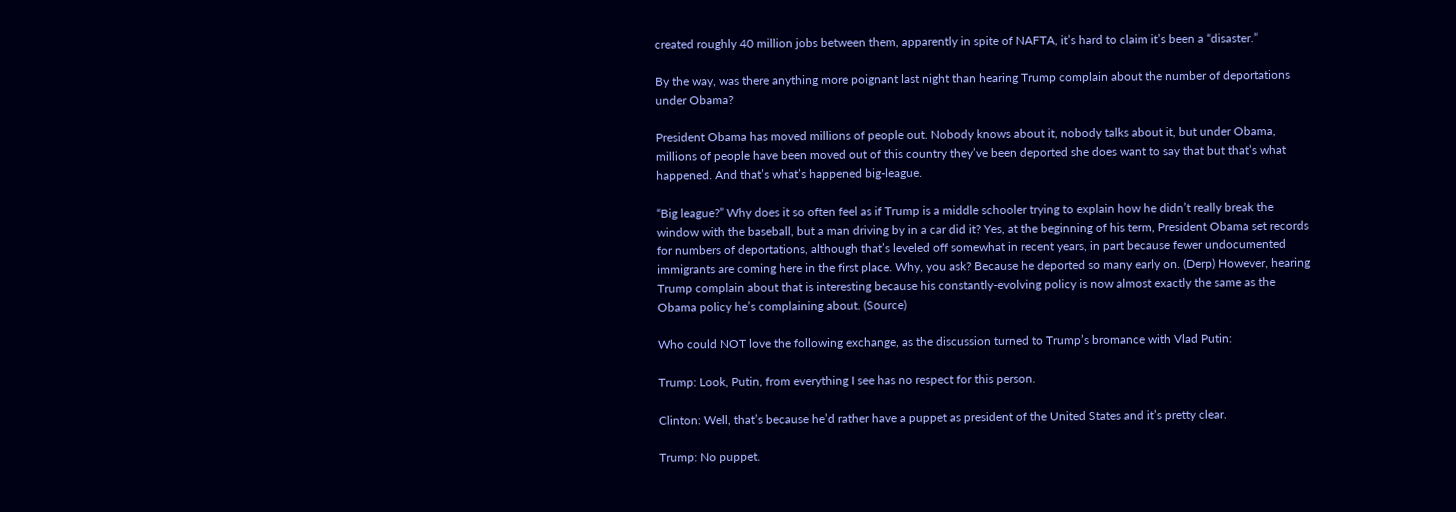created roughly 40 million jobs between them, apparently in spite of NAFTA, it’s hard to claim it’s been a “disaster.”

By the way, was there anything more poignant last night than hearing Trump complain about the number of deportations under Obama?

President Obama has moved millions of people out. Nobody knows about it, nobody talks about it, but under Obama, millions of people have been moved out of this country they’ve been deported she does want to say that but that’s what happened. And that’s what’s happened big-league.

“Big league?” Why does it so often feel as if Trump is a middle schooler trying to explain how he didn’t really break the window with the baseball, but a man driving by in a car did it? Yes, at the beginning of his term, President Obama set records for numbers of deportations, although that’s leveled off somewhat in recent years, in part because fewer undocumented immigrants are coming here in the first place. Why, you ask? Because he deported so many early on. (Derp) However, hearing Trump complain about that is interesting because his constantly-evolving policy is now almost exactly the same as the Obama policy he’s complaining about. (Source)

Who could NOT love the following exchange, as the discussion turned to Trump’s bromance with Vlad Putin:

Trump: Look, Putin, from everything I see has no respect for this person.

Clinton: Well, that’s because he’d rather have a puppet as president of the United States and it’s pretty clear.

Trump: No puppet.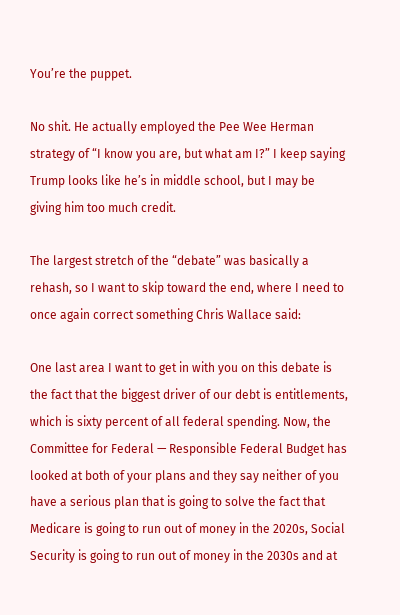You’re the puppet.

No shit. He actually employed the Pee Wee Herman strategy of “I know you are, but what am I?” I keep saying Trump looks like he’s in middle school, but I may be giving him too much credit.

The largest stretch of the “debate” was basically a rehash, so I want to skip toward the end, where I need to once again correct something Chris Wallace said:

One last area I want to get in with you on this debate is the fact that the biggest driver of our debt is entitlements, which is sixty percent of all federal spending. Now, the Committee for Federal — Responsible Federal Budget has looked at both of your plans and they say neither of you have a serious plan that is going to solve the fact that Medicare is going to run out of money in the 2020s, Social Security is going to run out of money in the 2030s and at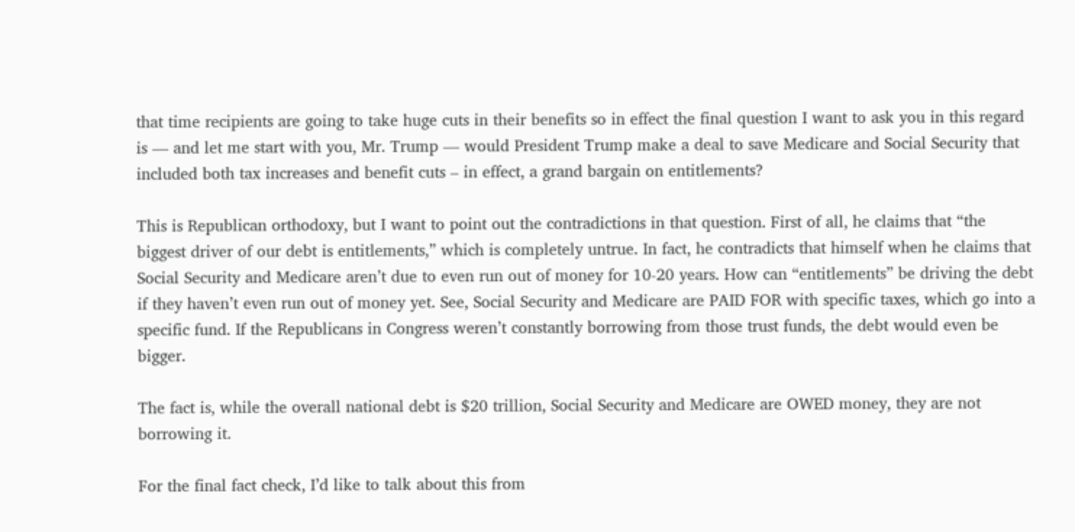that time recipients are going to take huge cuts in their benefits so in effect the final question I want to ask you in this regard is — and let me start with you, Mr. Trump — would President Trump make a deal to save Medicare and Social Security that included both tax increases and benefit cuts – in effect, a grand bargain on entitlements?

This is Republican orthodoxy, but I want to point out the contradictions in that question. First of all, he claims that “the biggest driver of our debt is entitlements,” which is completely untrue. In fact, he contradicts that himself when he claims that Social Security and Medicare aren’t due to even run out of money for 10-20 years. How can “entitlements” be driving the debt if they haven’t even run out of money yet. See, Social Security and Medicare are PAID FOR with specific taxes, which go into a specific fund. If the Republicans in Congress weren’t constantly borrowing from those trust funds, the debt would even be bigger.

The fact is, while the overall national debt is $20 trillion, Social Security and Medicare are OWED money, they are not borrowing it.

For the final fact check, I’d like to talk about this from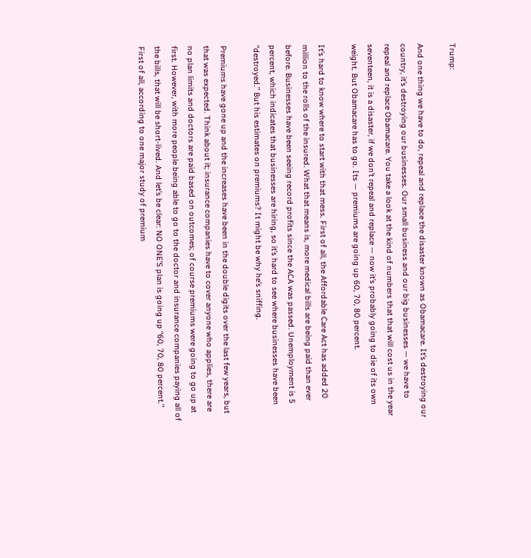Trump:

And one thing we have to do, repeal and replace the disaster known as Obamacare. It’s destroying our country, it’s destroying our businesses. Our small business and our big businesses — we have to repeal and replace Obamacare. You take a look at the kind of numbers that that will cost us in the year seventeen, it is a disaster, if we don’t repeal and replace — now it’s probably going to die of its own weight. But Obamacare has to go. Its — premiums are going up 60, 70, 80 percent.

It’s hard to know where to start with that mess. First of all, the Affordable Care Act has added 20 million to the rolls of the insured. What that means is, more medical bills are being paid than ever before. Businesses have been seeing record profits since the ACA was passed. Unemployment is 5 percent, which indicates that businesses are hiring, so it’s hard to see where businesses have been “destroyed.” But his estimates on premiums? It might be why he’s sniffing.

Premiums have gone up and the increases have been in the double digits over the last few years, but that was expected. Think about it; insurance companies have to cover anyone who applies, there are no plan limits and doctors are paid based on outcomes; of course premiums were going to go up at first. However, with more people being able to go to the doctor and insurance companies paying all of the bills, that will be short-lived. And let’s be clear: NO ONE’S plan is going up “60, 70, 80 percent.” First of all, according to one major study of premium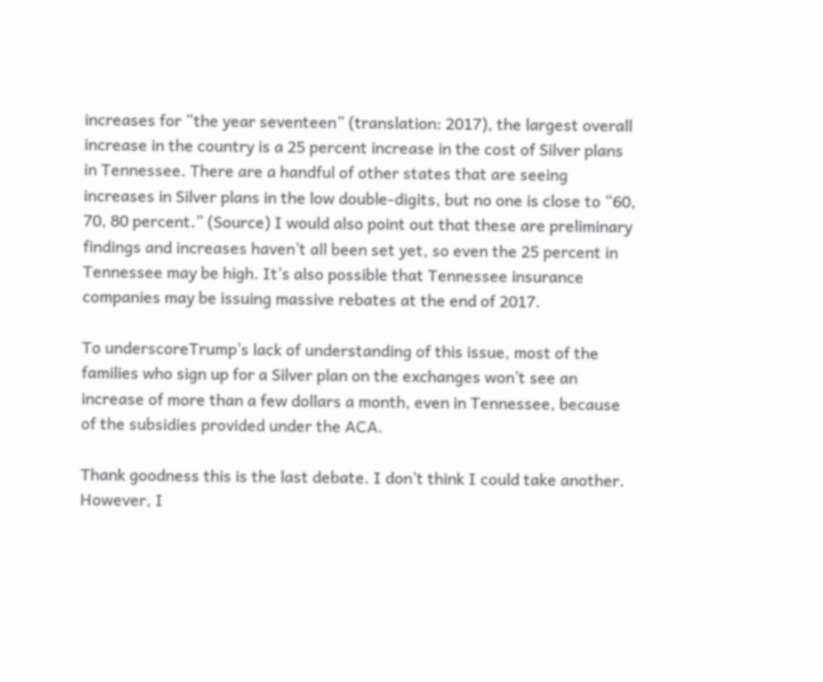increases for “the year seventeen” (translation: 2017), the largest overall increase in the country is a 25 percent increase in the cost of Silver plans in Tennessee. There are a handful of other states that are seeing increases in Silver plans in the low double-digits, but no one is close to “60, 70, 80 percent.” (Source) I would also point out that these are preliminary findings and increases haven’t all been set yet, so even the 25 percent in Tennessee may be high. It’s also possible that Tennessee insurance companies may be issuing massive rebates at the end of 2017.

To underscoreTrump’s lack of understanding of this issue, most of the families who sign up for a Silver plan on the exchanges won’t see an increase of more than a few dollars a month, even in Tennessee, because of the subsidies provided under the ACA.

Thank goodness this is the last debate. I don’t think I could take another. However, I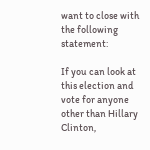want to close with the following statement:

If you can look at this election and vote for anyone other than Hillary Clinton,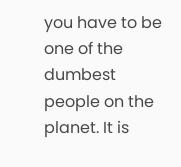you have to be one of the dumbest people on the planet. It is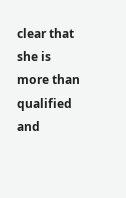clear that she is more than qualified and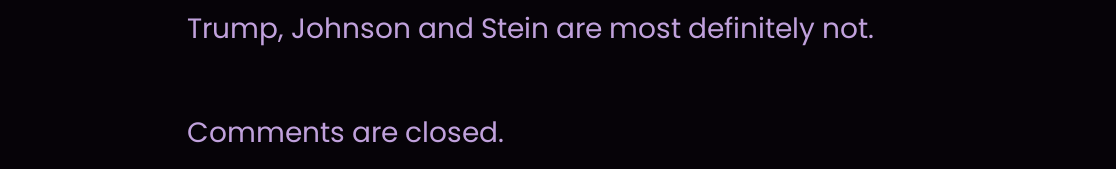Trump, Johnson and Stein are most definitely not.

Comments are closed.